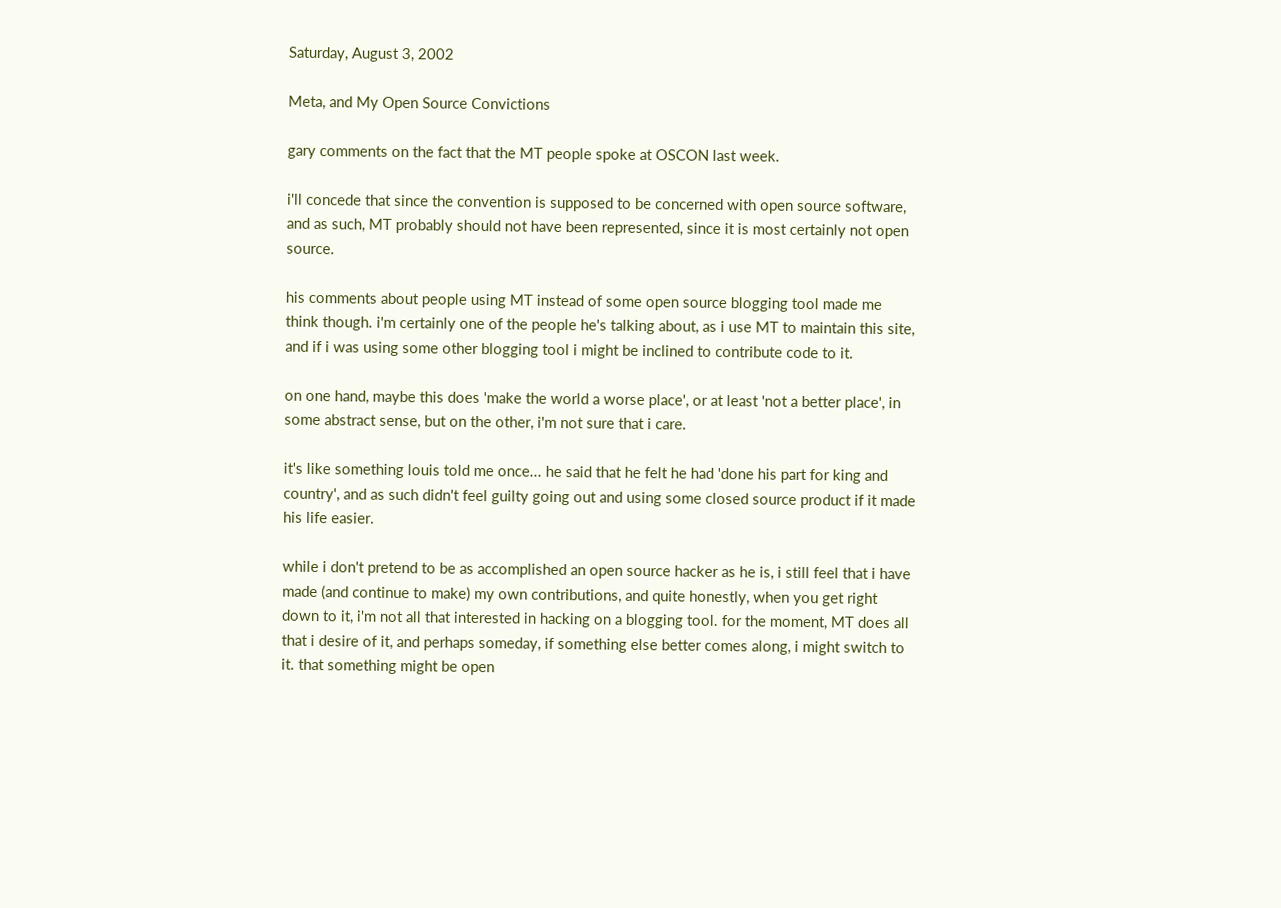Saturday, August 3, 2002

Meta, and My Open Source Convictions

gary comments on the fact that the MT people spoke at OSCON last week.

i'll concede that since the convention is supposed to be concerned with open source software, and as such, MT probably should not have been represented, since it is most certainly not open source.

his comments about people using MT instead of some open source blogging tool made me think though. i'm certainly one of the people he's talking about, as i use MT to maintain this site, and if i was using some other blogging tool i might be inclined to contribute code to it.

on one hand, maybe this does 'make the world a worse place', or at least 'not a better place', in some abstract sense, but on the other, i'm not sure that i care.

it's like something louis told me once... he said that he felt he had 'done his part for king and country', and as such didn't feel guilty going out and using some closed source product if it made his life easier.

while i don't pretend to be as accomplished an open source hacker as he is, i still feel that i have made (and continue to make) my own contributions, and quite honestly, when you get right down to it, i'm not all that interested in hacking on a blogging tool. for the moment, MT does all that i desire of it, and perhaps someday, if something else better comes along, i might switch to it. that something might be open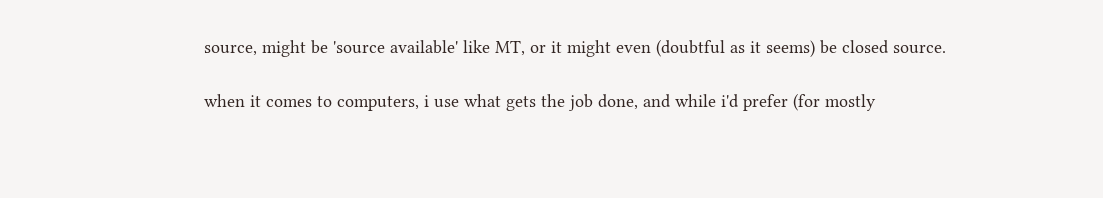source, might be 'source available' like MT, or it might even (doubtful as it seems) be closed source.

when it comes to computers, i use what gets the job done, and while i'd prefer (for mostly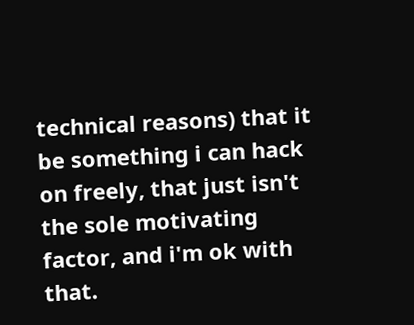technical reasons) that it be something i can hack on freely, that just isn't the sole motivating factor, and i'm ok with that.